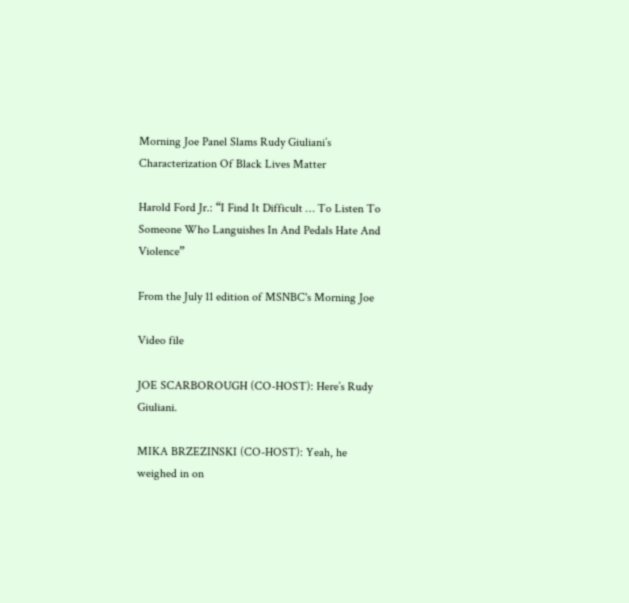Morning Joe Panel Slams Rudy Giuliani’s Characterization Of Black Lives Matter

Harold Ford Jr.: “I Find It Difficult … To Listen To Someone Who Languishes In And Pedals Hate And Violence”

From the July 11 edition of MSNBC's Morning Joe

Video file

JOE SCARBOROUGH (CO-HOST): Here’s Rudy Giuliani.

MIKA BRZEZINSKI (CO-HOST): Yeah, he weighed in on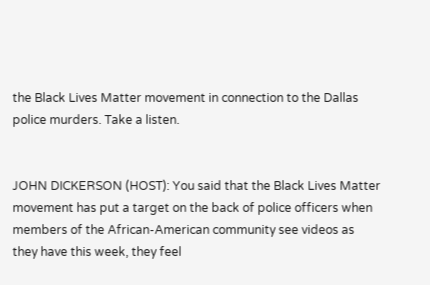the Black Lives Matter movement in connection to the Dallas police murders. Take a listen.


JOHN DICKERSON (HOST): You said that the Black Lives Matter movement has put a target on the back of police officers when members of the African-American community see videos as they have this week, they feel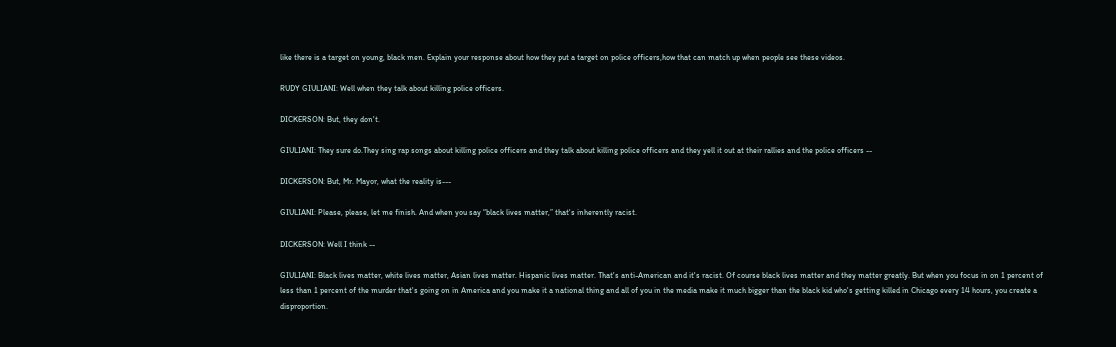like there is a target on young, black men. Explain your response about how they put a target on police officers,how that can match up when people see these videos.

RUDY GIULIANI: Well when they talk about killing police officers.

DICKERSON: But, they don't.

GIULIANI: They sure do.They sing rap songs about killing police officers and they talk about killing police officers and they yell it out at their rallies and the police officers --

DICKERSON: But, Mr. Mayor, what the reality is---

GIULIANI: Please, please, let me finish. And when you say “black lives matter,” that's inherently racist.

DICKERSON: Well I think --

GIULIANI: Black lives matter, white lives matter, Asian lives matter. Hispanic lives matter. That's anti-American and it's racist. Of course black lives matter and they matter greatly. But when you focus in on 1 percent of less than 1 percent of the murder that's going on in America and you make it a national thing and all of you in the media make it much bigger than the black kid who's getting killed in Chicago every 14 hours, you create a disproportion.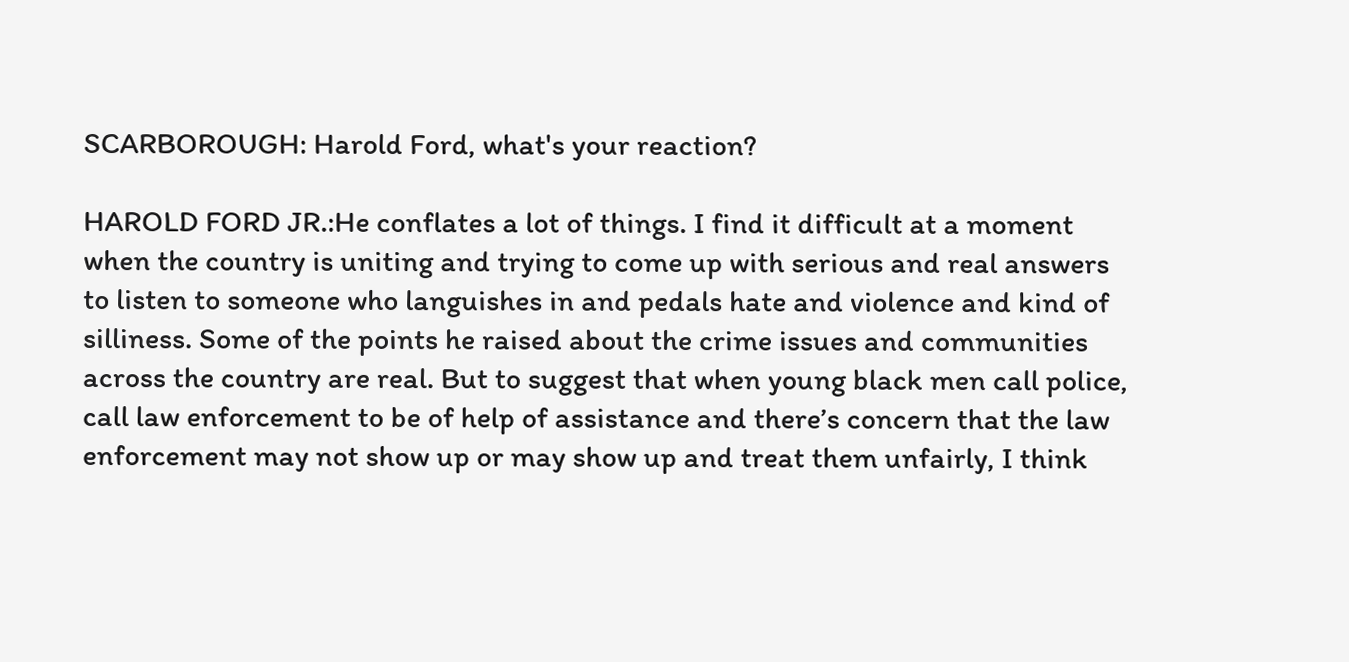SCARBOROUGH: Harold Ford, what's your reaction?

HAROLD FORD JR.:He conflates a lot of things. I find it difficult at a moment when the country is uniting and trying to come up with serious and real answers to listen to someone who languishes in and pedals hate and violence and kind of silliness. Some of the points he raised about the crime issues and communities across the country are real. But to suggest that when young black men call police, call law enforcement to be of help of assistance and there’s concern that the law enforcement may not show up or may show up and treat them unfairly, I think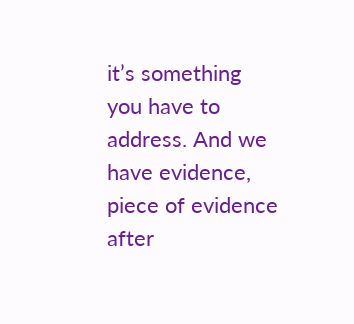it’s something you have to address. And we have evidence, piece of evidence after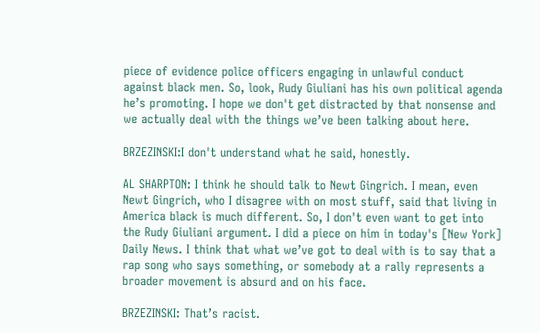piece of evidence police officers engaging in unlawful conduct against black men. So, look, Rudy Giuliani has his own political agenda he’s promoting. I hope we don't get distracted by that nonsense and we actually deal with the things we’ve been talking about here.

BRZEZINSKI:I don't understand what he said, honestly.

AL SHARPTON: I think he should talk to Newt Gingrich. I mean, even Newt Gingrich, who I disagree with on most stuff, said that living in America black is much different. So, I don't even want to get into the Rudy Giuliani argument. I did a piece on him in today's [New York] Daily News. I think that what we’ve got to deal with is to say that a rap song who says something, or somebody at a rally represents a broader movement is absurd and on his face.

BRZEZINSKI: That’s racist.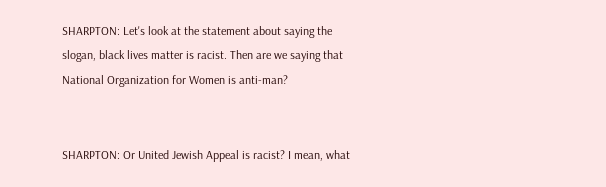SHARPTON: Let's look at the statement about saying the slogan, black lives matter is racist. Then are we saying that National Organization for Women is anti-man?


SHARPTON: Or United Jewish Appeal is racist? I mean, what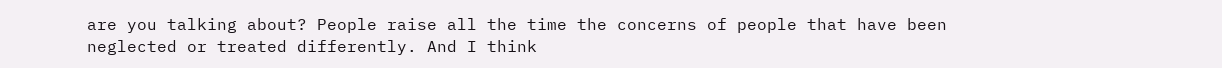are you talking about? People raise all the time the concerns of people that have been neglected or treated differently. And I think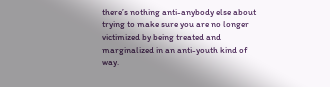there’s nothing anti-anybody else about trying to make sure you are no longer victimized by being treated and marginalized in an anti-youth kind of way.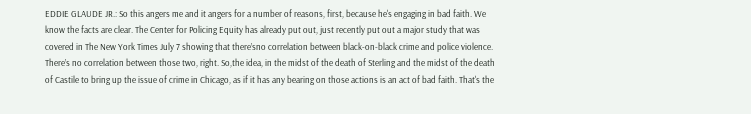EDDIE GLAUDE JR.: So this angers me and it angers for a number of reasons, first, because he's engaging in bad faith. We know the facts are clear. The Center for Policing Equity has already put out, just recently put out a major study that was covered in The New York Times July 7 showing that there’sno correlation between black-on-black crime and police violence. There’s no correlation between those two, right. So,the idea, in the midst of the death of Sterling and the midst of the death of Castile to bring up the issue of crime in Chicago, as if it has any bearing on those actions is an act of bad faith. That's the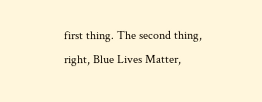first thing. The second thing, right, Blue Lives Matter,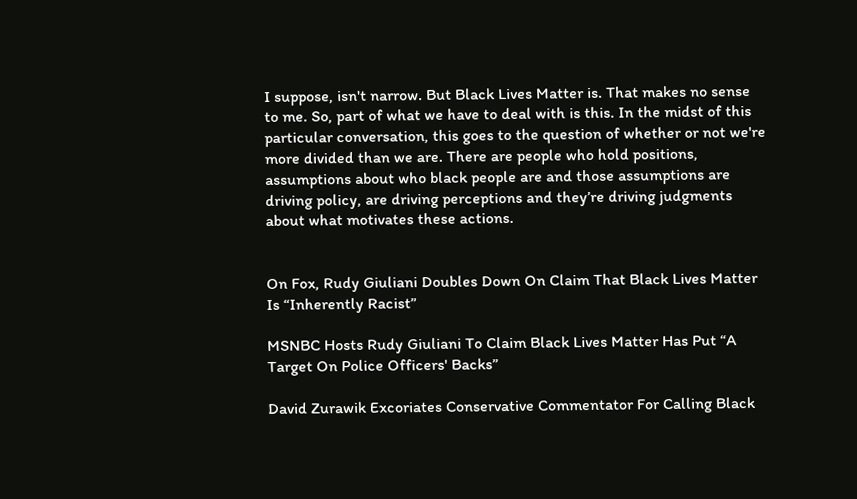I suppose, isn't narrow. But Black Lives Matter is. That makes no sense to me. So, part of what we have to deal with is this. In the midst of this particular conversation, this goes to the question of whether or not we're more divided than we are. There are people who hold positions, assumptions about who black people are and those assumptions are driving policy, are driving perceptions and they’re driving judgments about what motivates these actions.


On Fox, Rudy Giuliani Doubles Down On Claim That Black Lives Matter Is “Inherently Racist”

MSNBC Hosts Rudy Giuliani To Claim Black Lives Matter Has Put “A Target On Police Officers' Backs”

David Zurawik Excoriates Conservative Commentator For Calling Black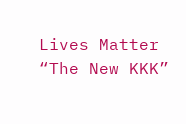Lives Matter “The New KKK”